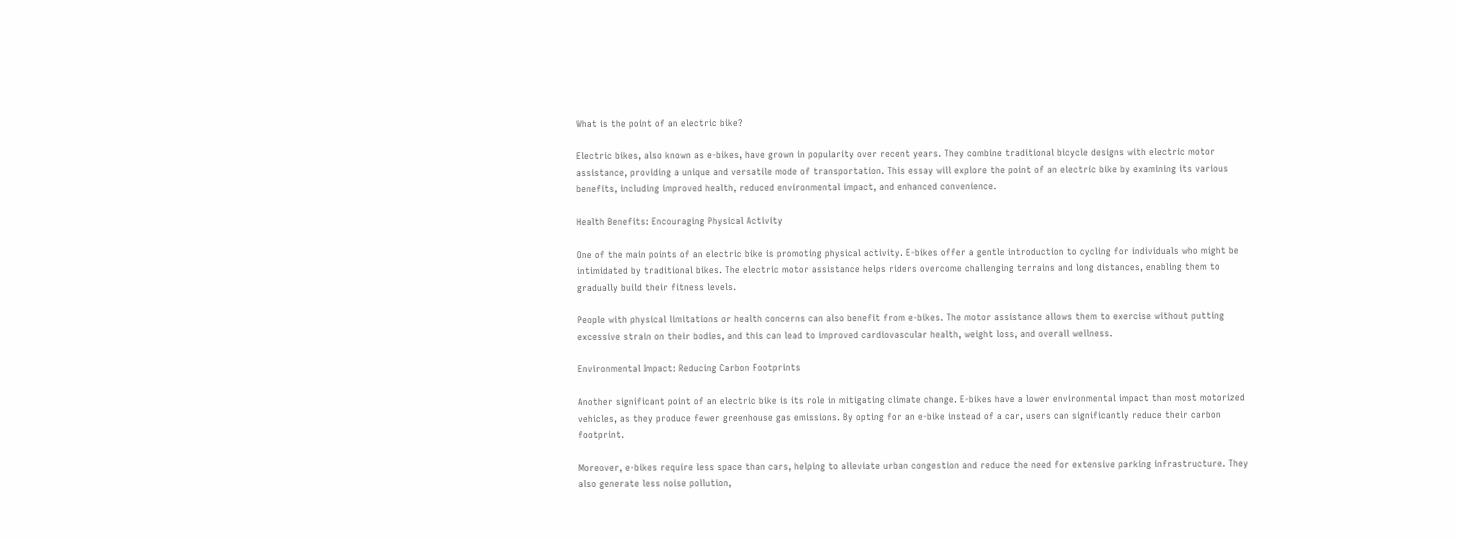What is the point of an electric bike?

Electric bikes, also known as e-bikes, have grown in popularity over recent years. They combine traditional bicycle designs with electric motor assistance, providing a unique and versatile mode of transportation. This essay will explore the point of an electric bike by examining its various benefits, including improved health, reduced environmental impact, and enhanced convenience.

Health Benefits: Encouraging Physical Activity

One of the main points of an electric bike is promoting physical activity. E-bikes offer a gentle introduction to cycling for individuals who might be intimidated by traditional bikes. The electric motor assistance helps riders overcome challenging terrains and long distances, enabling them to gradually build their fitness levels.

People with physical limitations or health concerns can also benefit from e-bikes. The motor assistance allows them to exercise without putting excessive strain on their bodies, and this can lead to improved cardiovascular health, weight loss, and overall wellness.

Environmental Impact: Reducing Carbon Footprints

Another significant point of an electric bike is its role in mitigating climate change. E-bikes have a lower environmental impact than most motorized vehicles, as they produce fewer greenhouse gas emissions. By opting for an e-bike instead of a car, users can significantly reduce their carbon footprint.

Moreover, e-bikes require less space than cars, helping to alleviate urban congestion and reduce the need for extensive parking infrastructure. They also generate less noise pollution,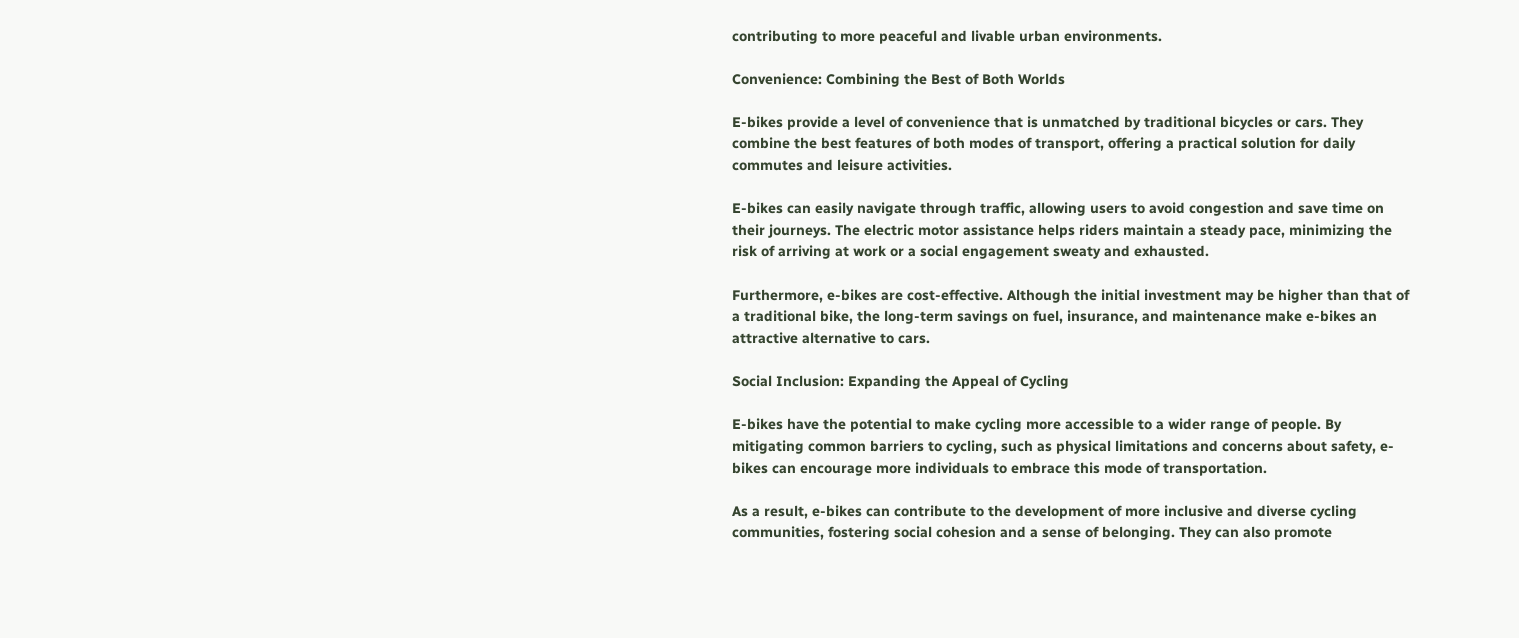contributing to more peaceful and livable urban environments.

Convenience: Combining the Best of Both Worlds

E-bikes provide a level of convenience that is unmatched by traditional bicycles or cars. They combine the best features of both modes of transport, offering a practical solution for daily commutes and leisure activities.

E-bikes can easily navigate through traffic, allowing users to avoid congestion and save time on their journeys. The electric motor assistance helps riders maintain a steady pace, minimizing the risk of arriving at work or a social engagement sweaty and exhausted.

Furthermore, e-bikes are cost-effective. Although the initial investment may be higher than that of a traditional bike, the long-term savings on fuel, insurance, and maintenance make e-bikes an attractive alternative to cars.

Social Inclusion: Expanding the Appeal of Cycling

E-bikes have the potential to make cycling more accessible to a wider range of people. By mitigating common barriers to cycling, such as physical limitations and concerns about safety, e-bikes can encourage more individuals to embrace this mode of transportation.

As a result, e-bikes can contribute to the development of more inclusive and diverse cycling communities, fostering social cohesion and a sense of belonging. They can also promote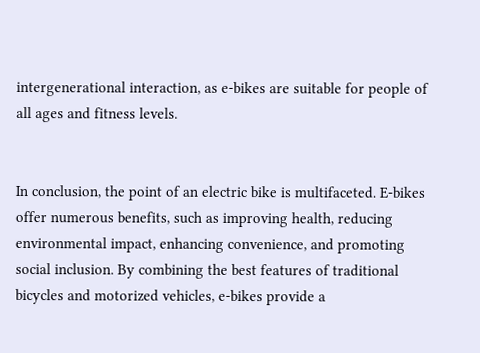intergenerational interaction, as e-bikes are suitable for people of all ages and fitness levels.


In conclusion, the point of an electric bike is multifaceted. E-bikes offer numerous benefits, such as improving health, reducing environmental impact, enhancing convenience, and promoting social inclusion. By combining the best features of traditional bicycles and motorized vehicles, e-bikes provide a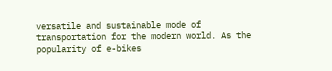versatile and sustainable mode of transportation for the modern world. As the popularity of e-bikes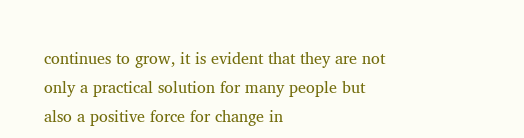continues to grow, it is evident that they are not only a practical solution for many people but also a positive force for change in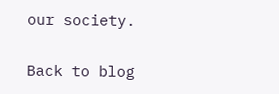our society.

Back to blog